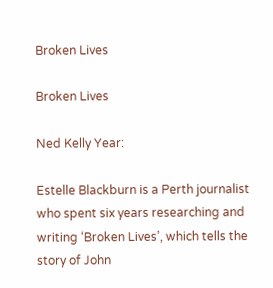Broken Lives

Broken Lives

Ned Kelly Year:

Estelle Blackburn is a Perth journalist who spent six years researching and writing ‘Broken Lives’, which tells the story of John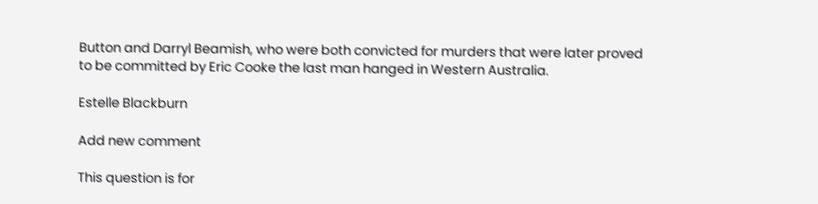Button and Darryl Beamish, who were both convicted for murders that were later proved to be committed by Eric Cooke the last man hanged in Western Australia.

Estelle Blackburn

Add new comment

This question is for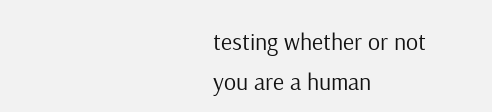testing whether or not you are a human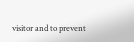visitor and to prevent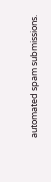automated spam submissions.